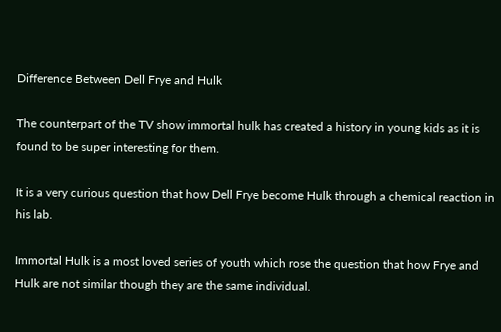Difference Between Dell Frye and Hulk

The counterpart of the TV show immortal hulk has created a history in young kids as it is found to be super interesting for them.

It is a very curious question that how Dell Frye become Hulk through a chemical reaction in his lab.

Immortal Hulk is a most loved series of youth which rose the question that how Frye and Hulk are not similar though they are the same individual.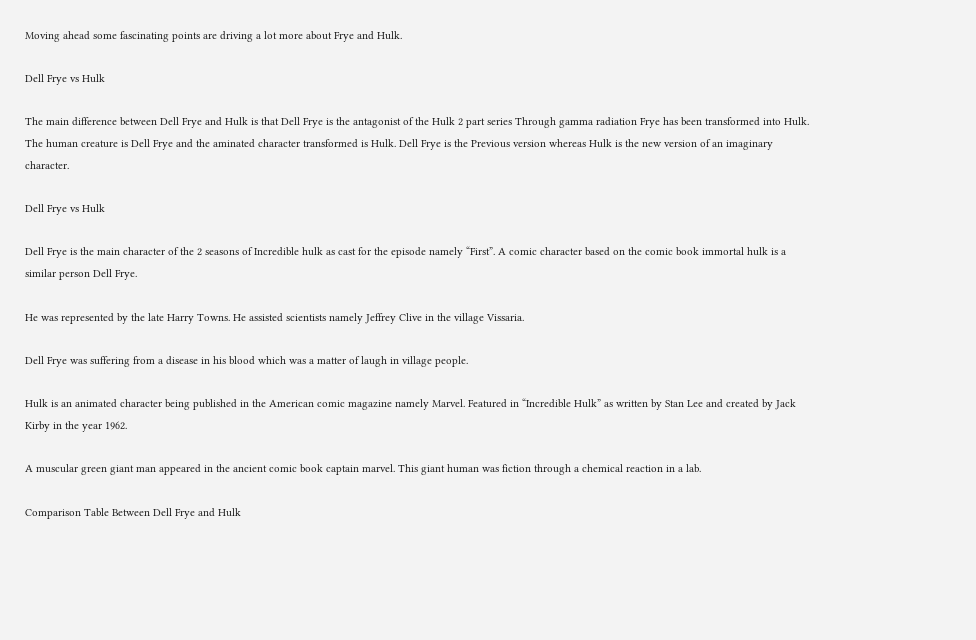Moving ahead some fascinating points are driving a lot more about Frye and Hulk.

Dell Frye vs Hulk

The main difference between Dell Frye and Hulk is that Dell Frye is the antagonist of the Hulk 2 part series Through gamma radiation Frye has been transformed into Hulk. The human creature is Dell Frye and the aminated character transformed is Hulk. Dell Frye is the Previous version whereas Hulk is the new version of an imaginary character.

Dell Frye vs Hulk

Dell Frye is the main character of the 2 seasons of Incredible hulk as cast for the episode namely “First”. A comic character based on the comic book immortal hulk is a similar person Dell Frye.

He was represented by the late Harry Towns. He assisted scientists namely Jeffrey Clive in the village Vissaria.

Dell Frye was suffering from a disease in his blood which was a matter of laugh in village people.

Hulk is an animated character being published in the American comic magazine namely Marvel. Featured in “Incredible Hulk” as written by Stan Lee and created by Jack Kirby in the year 1962.

A muscular green giant man appeared in the ancient comic book captain marvel. This giant human was fiction through a chemical reaction in a lab.

Comparison Table Between Dell Frye and Hulk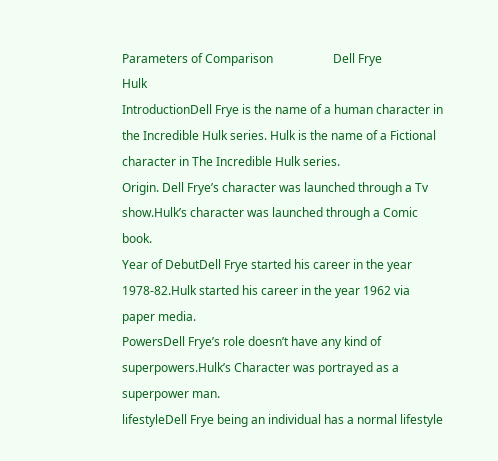Parameters of Comparison                    Dell Frye                    Hulk
IntroductionDell Frye is the name of a human character in the Incredible Hulk series. Hulk is the name of a Fictional character in The Incredible Hulk series.
Origin. Dell Frye’s character was launched through a Tv show.Hulk’s character was launched through a Comic book.
Year of DebutDell Frye started his career in the year 1978-82.Hulk started his career in the year 1962 via paper media.
PowersDell Frye’s role doesn’t have any kind of superpowers.Hulk’s Character was portrayed as a superpower man.
lifestyleDell Frye being an individual has a normal lifestyle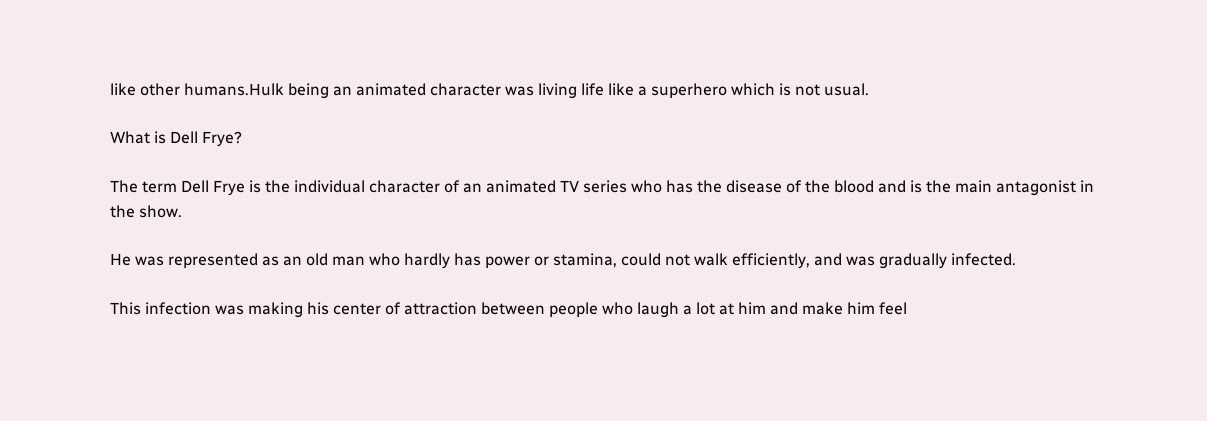like other humans.Hulk being an animated character was living life like a superhero which is not usual.

What is Dell Frye?

The term Dell Frye is the individual character of an animated TV series who has the disease of the blood and is the main antagonist in the show.

He was represented as an old man who hardly has power or stamina, could not walk efficiently, and was gradually infected.

This infection was making his center of attraction between people who laugh a lot at him and make him feel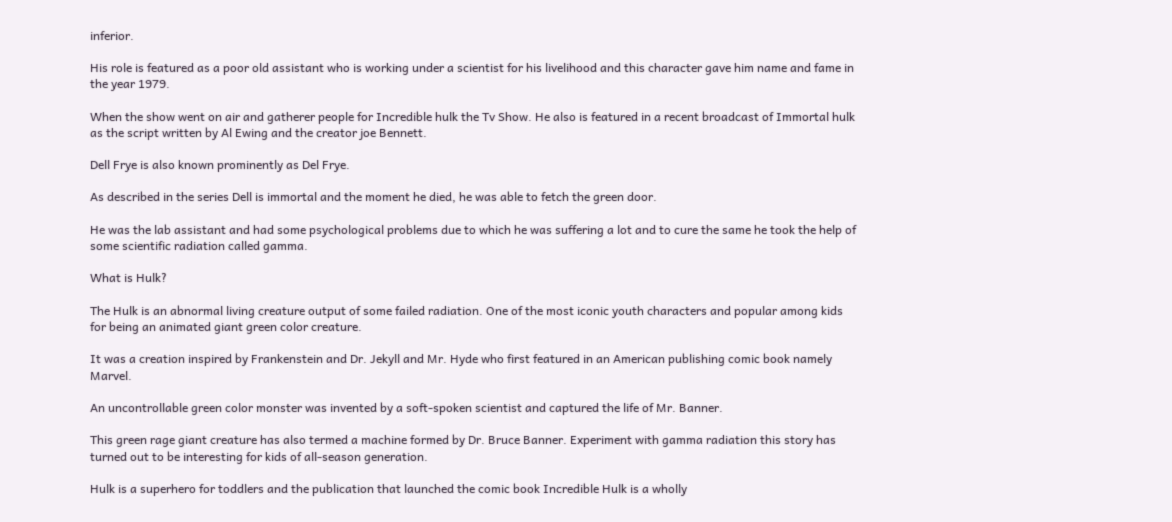inferior.

His role is featured as a poor old assistant who is working under a scientist for his livelihood and this character gave him name and fame in the year 1979.

When the show went on air and gatherer people for Incredible hulk the Tv Show. He also is featured in a recent broadcast of Immortal hulk as the script written by Al Ewing and the creator joe Bennett.

Dell Frye is also known prominently as Del Frye.

As described in the series Dell is immortal and the moment he died, he was able to fetch the green door.

He was the lab assistant and had some psychological problems due to which he was suffering a lot and to cure the same he took the help of some scientific radiation called gamma.

What is Hulk?

The Hulk is an abnormal living creature output of some failed radiation. One of the most iconic youth characters and popular among kids for being an animated giant green color creature.

It was a creation inspired by Frankenstein and Dr. Jekyll and Mr. Hyde who first featured in an American publishing comic book namely Marvel.

An uncontrollable green color monster was invented by a soft-spoken scientist and captured the life of Mr. Banner.

This green rage giant creature has also termed a machine formed by Dr. Bruce Banner. Experiment with gamma radiation this story has turned out to be interesting for kids of all-season generation.

Hulk is a superhero for toddlers and the publication that launched the comic book Incredible Hulk is a wholly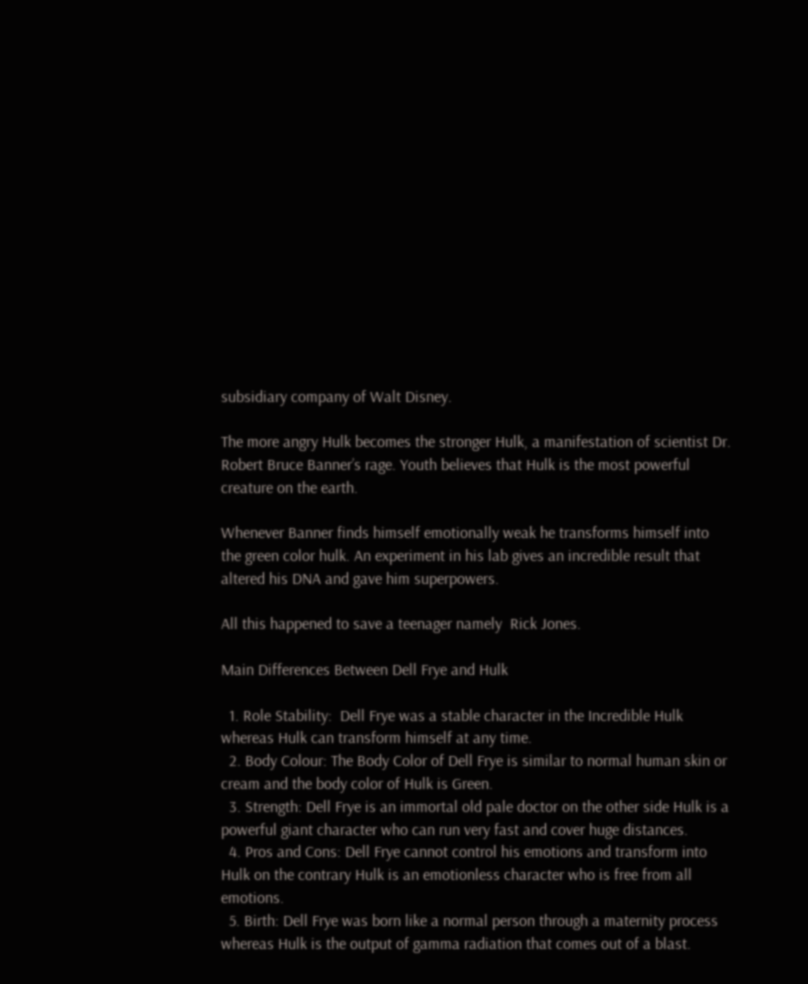subsidiary company of Walt Disney.

The more angry Hulk becomes the stronger Hulk, a manifestation of scientist Dr. Robert Bruce Banner’s rage. Youth believes that Hulk is the most powerful creature on the earth.

Whenever Banner finds himself emotionally weak he transforms himself into the green color hulk. An experiment in his lab gives an incredible result that altered his DNA and gave him superpowers.

All this happened to save a teenager namely  Rick Jones.

Main Differences Between Dell Frye and Hulk

  1. Role Stability:  Dell Frye was a stable character in the Incredible Hulk whereas Hulk can transform himself at any time.
  2. Body Colour: The Body Color of Dell Frye is similar to normal human skin or cream and the body color of Hulk is Green.
  3. Strength: Dell Frye is an immortal old pale doctor on the other side Hulk is a powerful giant character who can run very fast and cover huge distances.
  4. Pros and Cons: Dell Frye cannot control his emotions and transform into Hulk on the contrary Hulk is an emotionless character who is free from all emotions.
  5. Birth: Dell Frye was born like a normal person through a maternity process whereas Hulk is the output of gamma radiation that comes out of a blast.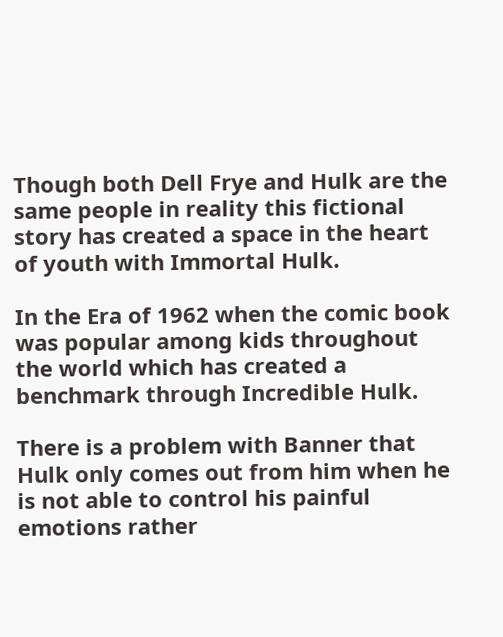Though both Dell Frye and Hulk are the same people in reality this fictional story has created a space in the heart of youth with Immortal Hulk.

In the Era of 1962 when the comic book was popular among kids throughout the world which has created a benchmark through Incredible Hulk.

There is a problem with Banner that Hulk only comes out from him when he is not able to control his painful emotions rather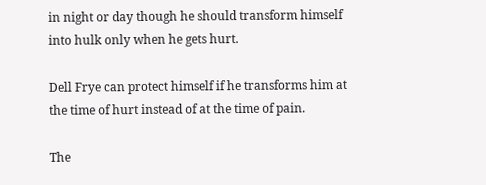in night or day though he should transform himself into hulk only when he gets hurt.

Dell Frye can protect himself if he transforms him at the time of hurt instead of at the time of pain.

The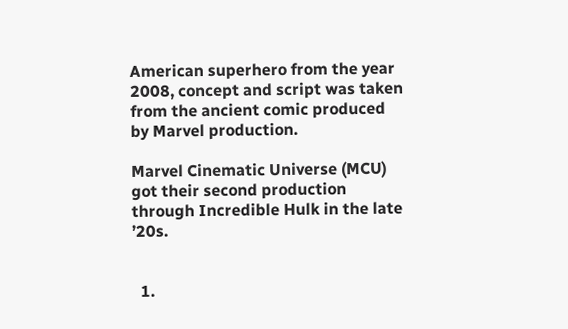American superhero from the year 2008, concept and script was taken from the ancient comic produced by Marvel production.

Marvel Cinematic Universe (MCU) got their second production through Incredible Hulk in the late ’20s.


  1.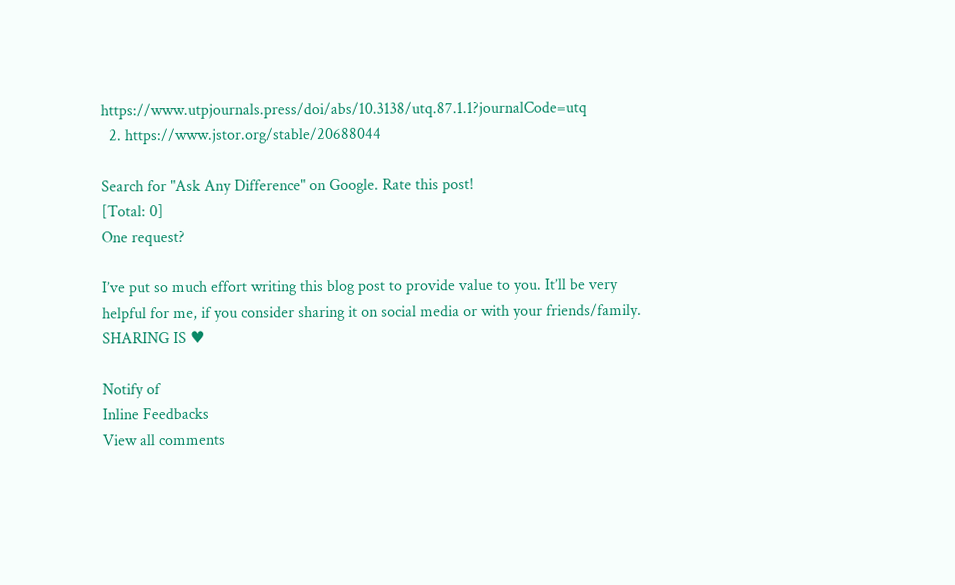https://www.utpjournals.press/doi/abs/10.3138/utq.87.1.1?journalCode=utq
  2. https://www.jstor.org/stable/20688044

Search for "Ask Any Difference" on Google. Rate this post!
[Total: 0]
One request?

I’ve put so much effort writing this blog post to provide value to you. It’ll be very helpful for me, if you consider sharing it on social media or with your friends/family. SHARING IS ♥

Notify of
Inline Feedbacks
View all comments